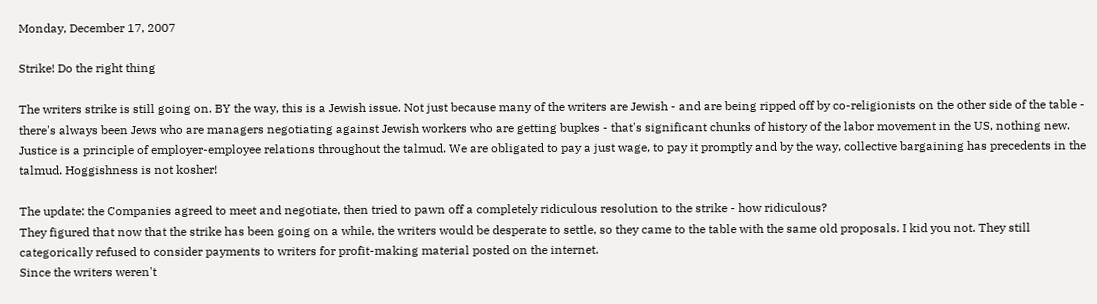Monday, December 17, 2007

Strike! Do the right thing

The writers strike is still going on. BY the way, this is a Jewish issue. Not just because many of the writers are Jewish - and are being ripped off by co-religionists on the other side of the table - there's always been Jews who are managers negotiating against Jewish workers who are getting bupkes - that's significant chunks of history of the labor movement in the US, nothing new. Justice is a principle of employer-employee relations throughout the talmud. We are obligated to pay a just wage, to pay it promptly and by the way, collective bargaining has precedents in the talmud. Hoggishness is not kosher!

The update: the Companies agreed to meet and negotiate, then tried to pawn off a completely ridiculous resolution to the strike - how ridiculous?
They figured that now that the strike has been going on a while, the writers would be desperate to settle, so they came to the table with the same old proposals. I kid you not. They still categorically refused to consider payments to writers for profit-making material posted on the internet.
Since the writers weren't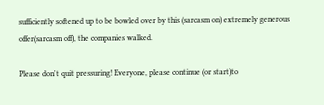sufficiently softened up to be bowled over by this (sarcasm on) extremely generous offer(sarcasm off), the companies walked.

Please don't quit pressuring! Everyone, please continue (or start)to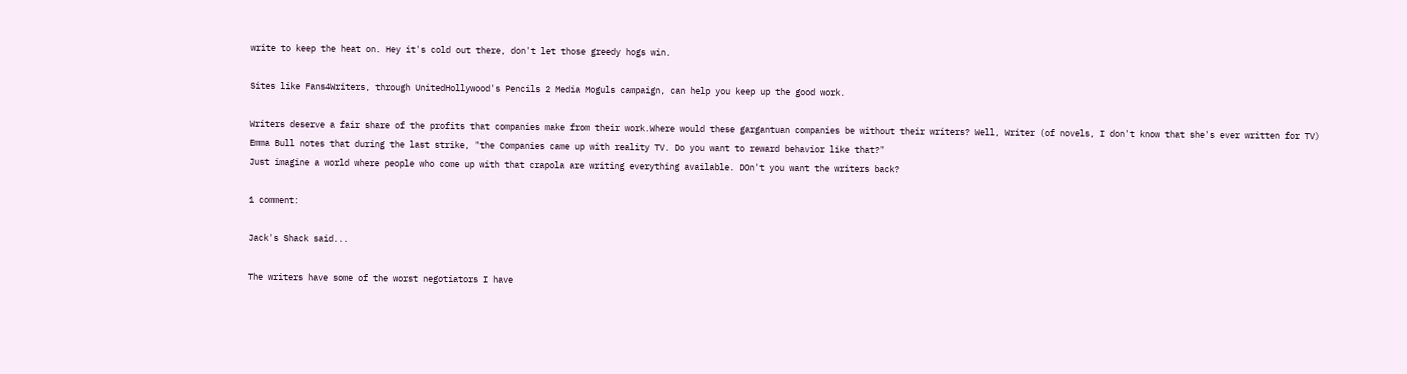write to keep the heat on. Hey it's cold out there, don't let those greedy hogs win.

Sites like Fans4Writers, through UnitedHollywood's Pencils 2 Media Moguls campaign, can help you keep up the good work.

Writers deserve a fair share of the profits that companies make from their work.Where would these gargantuan companies be without their writers? Well, Writer (of novels, I don't know that she's ever written for TV) Emma Bull notes that during the last strike, "the Companies came up with reality TV. Do you want to reward behavior like that?"
Just imagine a world where people who come up with that crapola are writing everything available. DOn't you want the writers back?

1 comment:

Jack's Shack said...

The writers have some of the worst negotiators I have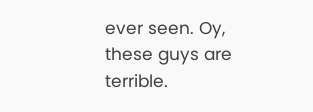ever seen. Oy, these guys are terrible.